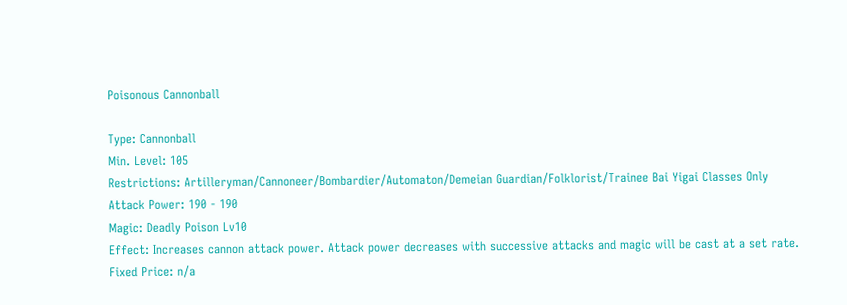Poisonous Cannonball

Type: Cannonball
Min. Level: 105
Restrictions: Artilleryman/Cannoneer/Bombardier/Automaton/Demeian Guardian/Folklorist/Trainee Bai Yigai Classes Only
Attack Power: 190 - 190
Magic: Deadly Poison Lv10
Effect: Increases cannon attack power. Attack power decreases with successive attacks and magic will be cast at a set rate.
Fixed Price: n/a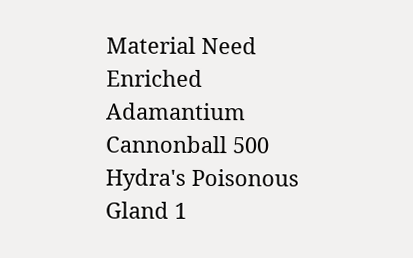Material Need
Enriched Adamantium Cannonball 500
Hydra's Poisonous Gland 1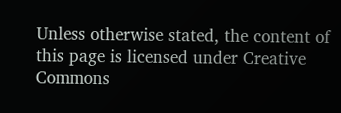Unless otherwise stated, the content of this page is licensed under Creative Commons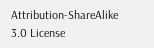Attribution-ShareAlike 3.0 License